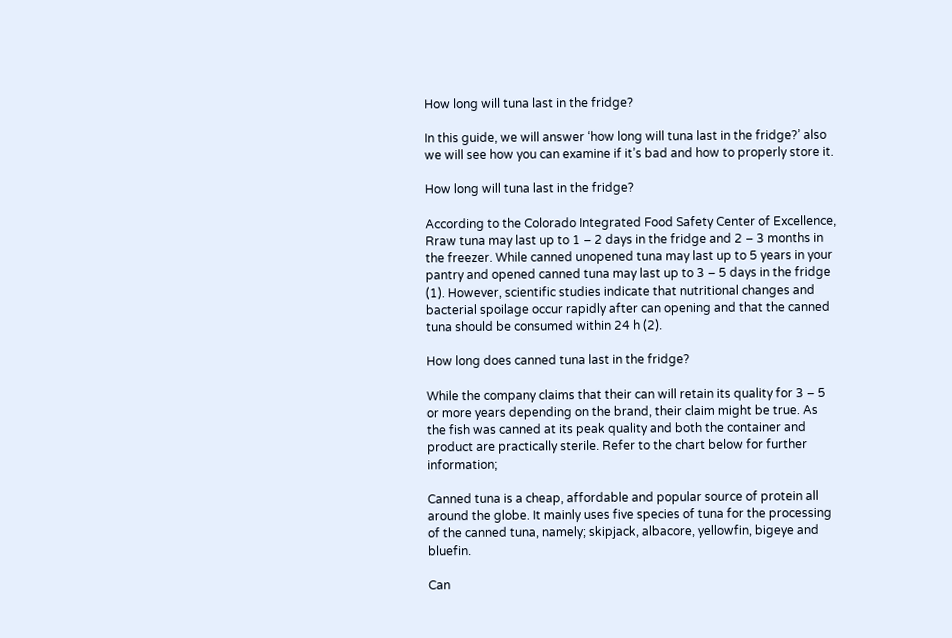How long will tuna last in the fridge?

In this guide, we will answer ‘how long will tuna last in the fridge?’ also we will see how you can examine if it’s bad and how to properly store it.

How long will tuna last in the fridge?

According to the Colorado Integrated Food Safety Center of Excellence, Rraw tuna may last up to 1 – 2 days in the fridge and 2 – 3 months in the freezer. While canned unopened tuna may last up to 5 years in your pantry and opened canned tuna may last up to 3 – 5 days in the fridge (1). However, scientific studies indicate that nutritional changes and bacterial spoilage occur rapidly after can opening and that the canned tuna should be consumed within 24 h (2).

How long does canned tuna last in the fridge?

While the company claims that their can will retain its quality for 3 – 5 or more years depending on the brand, their claim might be true. As the fish was canned at its peak quality and both the container and product are practically sterile. Refer to the chart below for further information;

Canned tuna is a cheap, affordable and popular source of protein all around the globe. It mainly uses five species of tuna for the processing of the canned tuna, namely; skipjack, albacore, yellowfin, bigeye and bluefin.

Can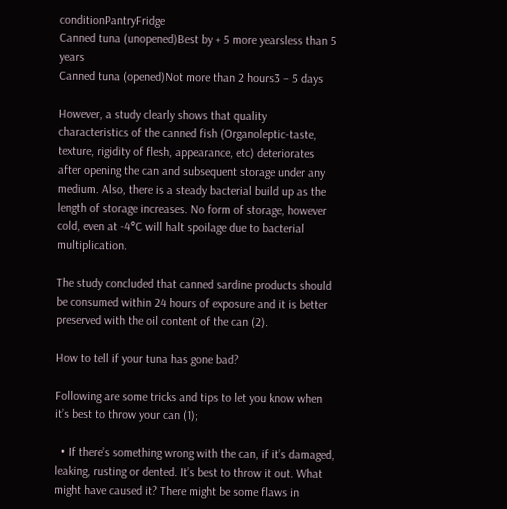conditionPantryFridge
Canned tuna (unopened)Best by + 5 more yearsless than 5 years
Canned tuna (opened)Not more than 2 hours3 – 5 days

However, a study clearly shows that quality characteristics of the canned fish (Organoleptic-taste, texture, rigidity of flesh, appearance, etc) deteriorates after opening the can and subsequent storage under any medium. Also, there is a steady bacterial build up as the length of storage increases. No form of storage, however cold, even at -4°C will halt spoilage due to bacterial multiplication.

The study concluded that canned sardine products should be consumed within 24 hours of exposure and it is better preserved with the oil content of the can (2).

How to tell if your tuna has gone bad?

Following are some tricks and tips to let you know when it’s best to throw your can (1);

  • If there’s something wrong with the can, if it’s damaged, leaking, rusting or dented. It’s best to throw it out. What might have caused it? There might be some flaws in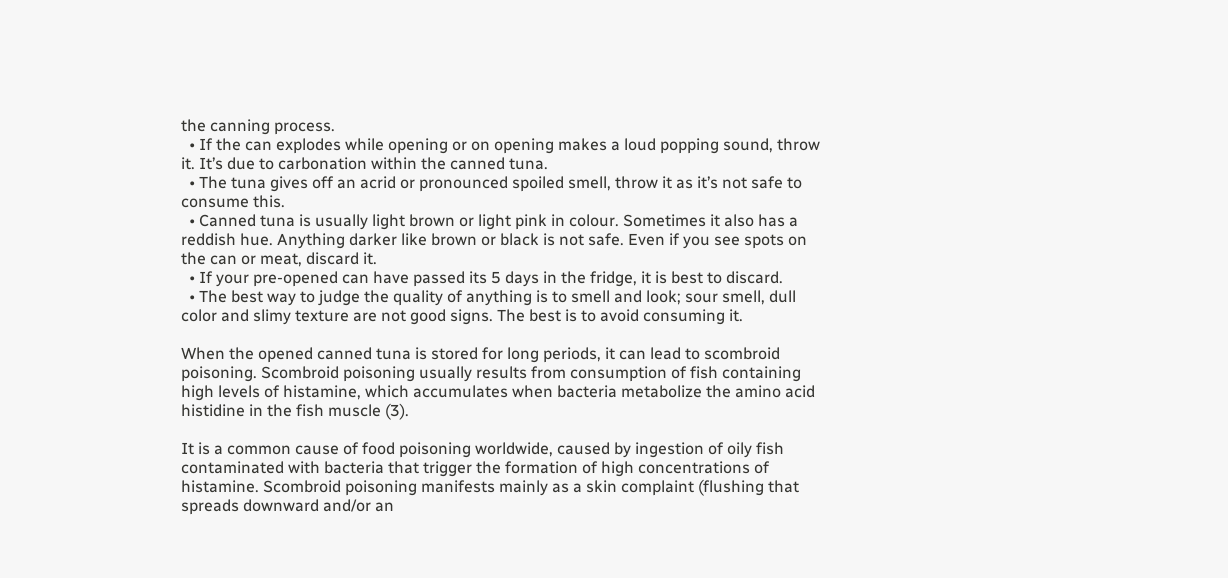the canning process.
  • If the can explodes while opening or on opening makes a loud popping sound, throw it. It’s due to carbonation within the canned tuna.
  • The tuna gives off an acrid or pronounced spoiled smell, throw it as it’s not safe to consume this.
  • Canned tuna is usually light brown or light pink in colour. Sometimes it also has a reddish hue. Anything darker like brown or black is not safe. Even if you see spots on the can or meat, discard it.
  • If your pre-opened can have passed its 5 days in the fridge, it is best to discard.
  • The best way to judge the quality of anything is to smell and look; sour smell, dull color and slimy texture are not good signs. The best is to avoid consuming it.

When the opened canned tuna is stored for long periods, it can lead to scombroid poisoning. Scombroid poisoning usually results from consumption of fish containing high levels of histamine, which accumulates when bacteria metabolize the amino acid histidine in the fish muscle (3).

It is a common cause of food poisoning worldwide, caused by ingestion of oily fish contaminated with bacteria that trigger the formation of high concentrations of histamine. Scombroid poisoning manifests mainly as a skin complaint (flushing that spreads downward and/or an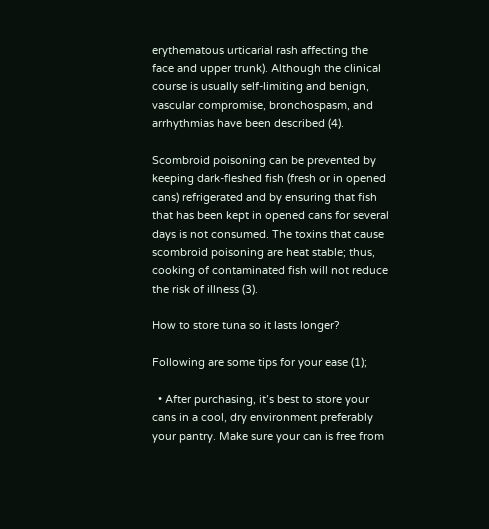erythematous urticarial rash affecting the face and upper trunk). Although the clinical course is usually self-limiting and benign, vascular compromise, bronchospasm, and arrhythmias have been described (4).

Scombroid poisoning can be prevented by keeping dark-fleshed fish (fresh or in opened cans) refrigerated and by ensuring that fish that has been kept in opened cans for several days is not consumed. The toxins that cause scombroid poisoning are heat stable; thus, cooking of contaminated fish will not reduce the risk of illness (3).

How to store tuna so it lasts longer?

Following are some tips for your ease (1);

  • After purchasing, it’s best to store your cans in a cool, dry environment preferably your pantry. Make sure your can is free from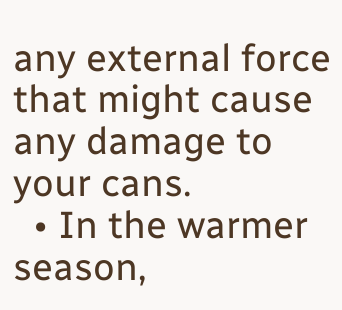any external force that might cause any damage to your cans.
  • In the warmer season,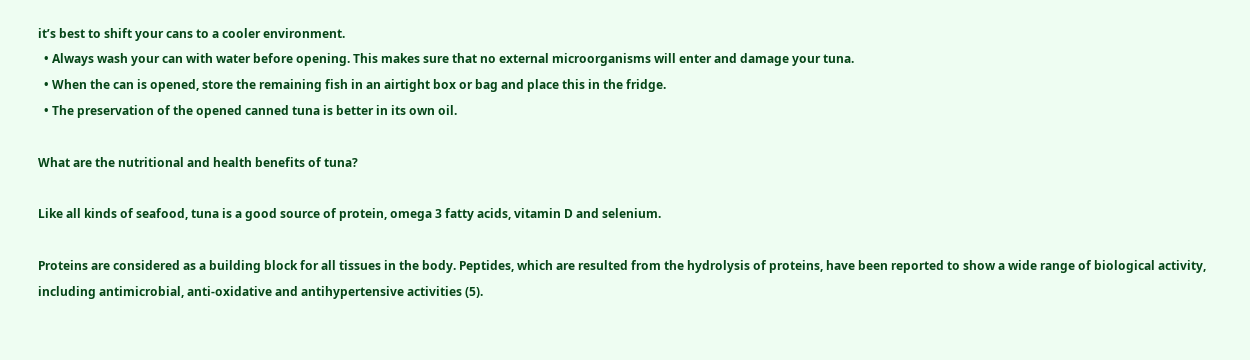it’s best to shift your cans to a cooler environment.
  • Always wash your can with water before opening. This makes sure that no external microorganisms will enter and damage your tuna.
  • When the can is opened, store the remaining fish in an airtight box or bag and place this in the fridge.
  • The preservation of the opened canned tuna is better in its own oil.

What are the nutritional and health benefits of tuna?

Like all kinds of seafood, tuna is a good source of protein, omega 3 fatty acids, vitamin D and selenium.

Proteins are considered as a building block for all tissues in the body. Peptides, which are resulted from the hydrolysis of proteins, have been reported to show a wide range of biological activity, including antimicrobial, anti-oxidative and antihypertensive activities (5).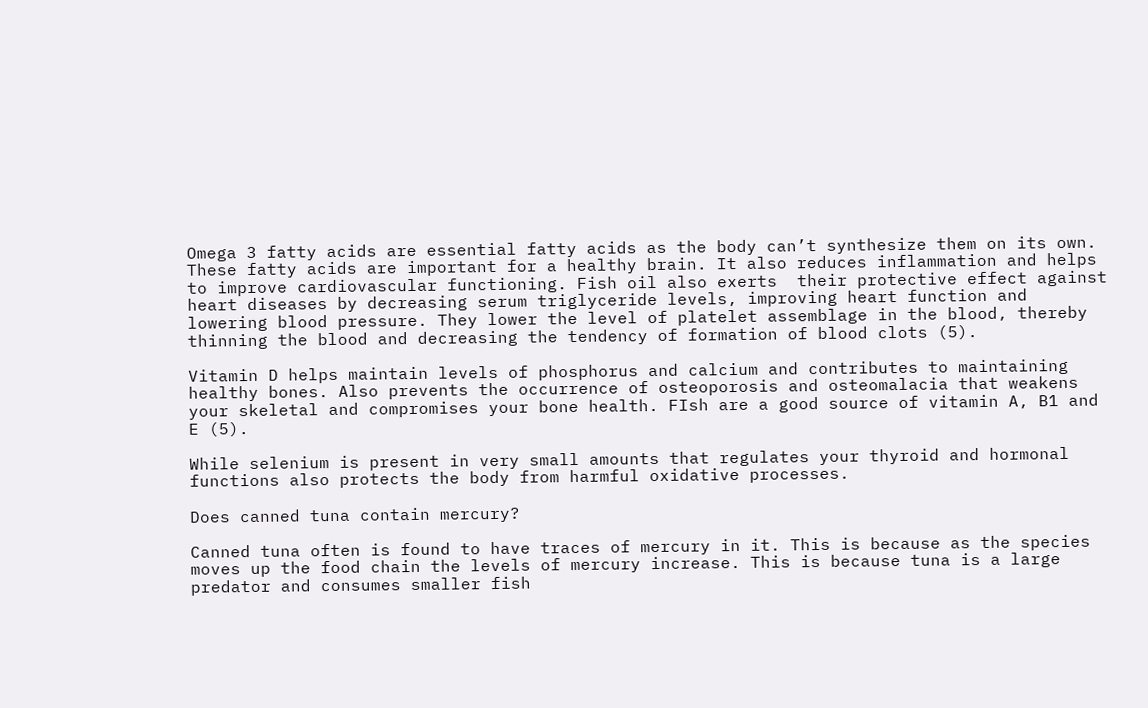Omega 3 fatty acids are essential fatty acids as the body can’t synthesize them on its own. These fatty acids are important for a healthy brain. It also reduces inflammation and helps to improve cardiovascular functioning. Fish oil also exerts  their protective effect against heart diseases by decreasing serum triglyceride levels, improving heart function and lowering blood pressure. They lower the level of platelet assemblage in the blood, thereby thinning the blood and decreasing the tendency of formation of blood clots (5).

Vitamin D helps maintain levels of phosphorus and calcium and contributes to maintaining healthy bones. Also prevents the occurrence of osteoporosis and osteomalacia that weakens your skeletal and compromises your bone health. FIsh are a good source of vitamin A, B1 and E (5).

While selenium is present in very small amounts that regulates your thyroid and hormonal functions also protects the body from harmful oxidative processes.

Does canned tuna contain mercury?

Canned tuna often is found to have traces of mercury in it. This is because as the species moves up the food chain the levels of mercury increase. This is because tuna is a large predator and consumes smaller fish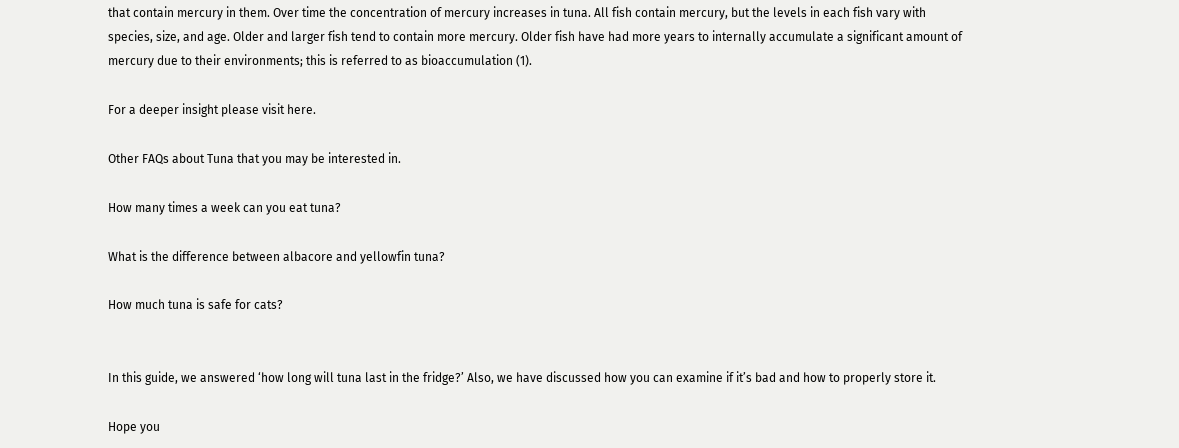that contain mercury in them. Over time the concentration of mercury increases in tuna. All fish contain mercury, but the levels in each fish vary with species, size, and age. Older and larger fish tend to contain more mercury. Older fish have had more years to internally accumulate a significant amount of mercury due to their environments; this is referred to as bioaccumulation (1).

For a deeper insight please visit here.

Other FAQs about Tuna that you may be interested in.

How many times a week can you eat tuna?

What is the difference between albacore and yellowfin tuna?

How much tuna is safe for cats?


In this guide, we answered ‘how long will tuna last in the fridge?’ Also, we have discussed how you can examine if it’s bad and how to properly store it.

Hope you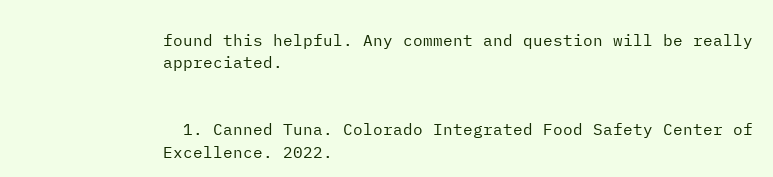found this helpful. Any comment and question will be really appreciated.


  1. Canned Tuna. Colorado Integrated Food Safety Center of Excellence. 2022.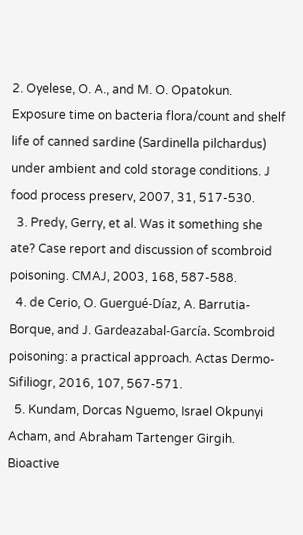2. Oyelese, O. A., and M. O. Opatokun. Exposure time on bacteria flora/count and shelf life of canned sardine (Sardinella pilchardus) under ambient and cold storage conditions. J food process preserv, 2007, 31, 517-530.
  3. Predy, Gerry, et al. Was it something she ate? Case report and discussion of scombroid poisoning. CMAJ, 2003, 168, 587-588.
  4. de Cerio, O. Guergué-Díaz, A. Barrutia-Borque, and J. Gardeazabal-García. Scombroid poisoning: a practical approach. Actas Dermo-Sifiliogr, 2016, 107, 567-571.
  5. Kundam, Dorcas Nguemo, Israel Okpunyi Acham, and Abraham Tartenger Girgih. Bioactive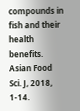compounds in fish and their health benefits. Asian Food Sci. J, 2018, 1-14.